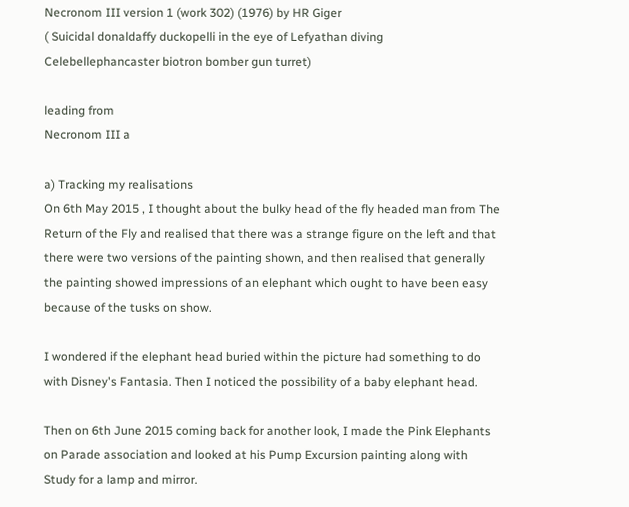Necronom III version 1 (work 302) (1976) by HR Giger
( Suicidal donaldaffy duckopelli in the eye of Lefyathan diving Celebellephancaster biotron bomber gun turret)

leading from
Necronom III a

a) Tracking my realisations
On 6th May 2015 , I thought about the bulky head of the fly headed man from The Return of the Fly and realised that there was a strange figure on the left and that there were two versions of the painting shown, and then realised that generally the painting showed impressions of an elephant which ought to have been easy because of the tusks on show.

I wondered if the elephant head buried within the picture had something to do with Disney's Fantasia. Then I noticed the possibility of a baby elephant head.

Then on 6th June 2015 coming back for another look, I made the Pink Elephants on Parade association and looked at his Pump Excursion painting along with Study for a lamp and mirror.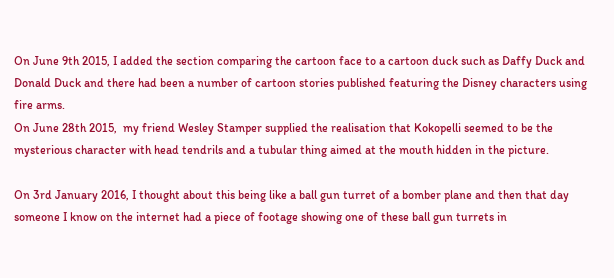On June 9th 2015, I added the section comparing the cartoon face to a cartoon duck such as Daffy Duck and Donald Duck and there had been a number of cartoon stories published featuring the Disney characters using fire arms.
On June 28th 2015,  my friend Wesley Stamper supplied the realisation that Kokopelli seemed to be the mysterious character with head tendrils and a tubular thing aimed at the mouth hidden in the picture.

On 3rd January 2016, I thought about this being like a ball gun turret of a bomber plane and then that day someone I know on the internet had a piece of footage showing one of these ball gun turrets in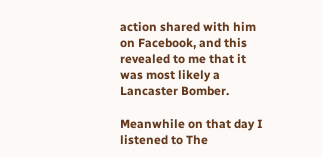action shared with him on Facebook, and this revealed to me that it was most likely a Lancaster Bomber.

Meanwhile on that day I listened to The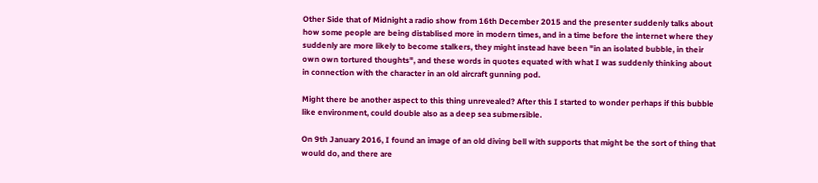Other Side that of Midnight a radio show from 16th December 2015 and the presenter suddenly talks about how some people are being distablised more in modern times, and in a time before the internet where they suddenly are more likely to become stalkers, they might instead have been "in an isolated bubble, in their own own tortured thoughts", and these words in quotes equated with what I was suddenly thinking about in connection with the character in an old aircraft gunning pod.

Might there be another aspect to this thing unrevealed? After this I started to wonder perhaps if this bubble like environment, could double also as a deep sea submersible.

On 9th January 2016, I found an image of an old diving bell with supports that might be the sort of thing that would do, and there are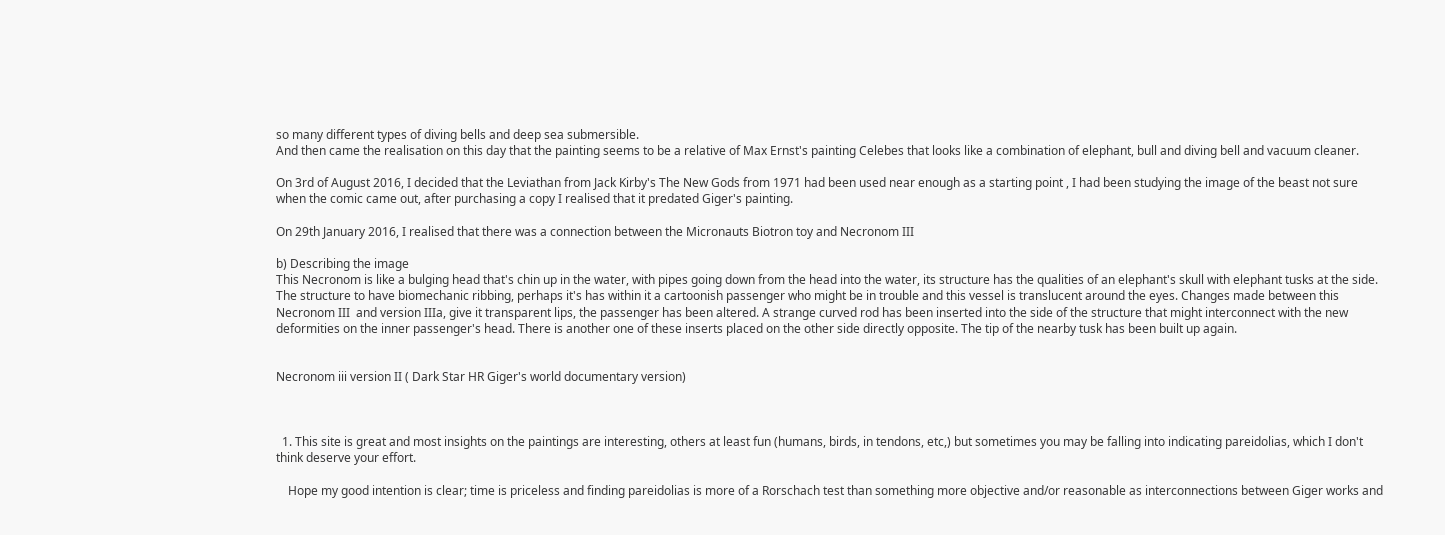so many different types of diving bells and deep sea submersible.
And then came the realisation on this day that the painting seems to be a relative of Max Ernst's painting Celebes that looks like a combination of elephant, bull and diving bell and vacuum cleaner.

On 3rd of August 2016, I decided that the Leviathan from Jack Kirby's The New Gods from 1971 had been used near enough as a starting point , I had been studying the image of the beast not sure when the comic came out, after purchasing a copy I realised that it predated Giger's painting.

On 29th January 2016, I realised that there was a connection between the Micronauts Biotron toy and Necronom III

b) Describing the image
This Necronom is like a bulging head that's chin up in the water, with pipes going down from the head into the water, its structure has the qualities of an elephant's skull with elephant tusks at the side. The structure to have biomechanic ribbing, perhaps it's has within it a cartoonish passenger who might be in trouble and this vessel is translucent around the eyes. Changes made between this Necronom III  and version IIIa, give it transparent lips, the passenger has been altered. A strange curved rod has been inserted into the side of the structure that might interconnect with the new deformities on the inner passenger's head. There is another one of these inserts placed on the other side directly opposite. The tip of the nearby tusk has been built up again.


Necronom iii version II ( Dark Star HR Giger's world documentary version)



  1. This site is great and most insights on the paintings are interesting, others at least fun (humans, birds, in tendons, etc,) but sometimes you may be falling into indicating pareidolias, which I don't think deserve your effort.

    Hope my good intention is clear; time is priceless and finding pareidolias is more of a Rorschach test than something more objective and/or reasonable as interconnections between Giger works and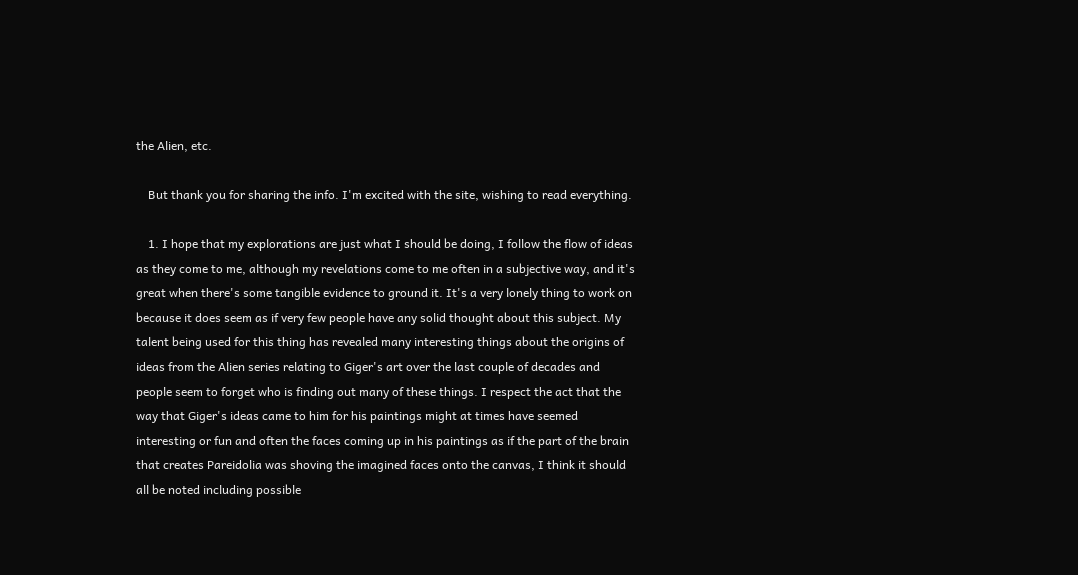the Alien, etc.

    But thank you for sharing the info. I'm excited with the site, wishing to read everything.

    1. I hope that my explorations are just what I should be doing, I follow the flow of ideas as they come to me, although my revelations come to me often in a subjective way, and it's great when there's some tangible evidence to ground it. It's a very lonely thing to work on because it does seem as if very few people have any solid thought about this subject. My talent being used for this thing has revealed many interesting things about the origins of ideas from the Alien series relating to Giger's art over the last couple of decades and people seem to forget who is finding out many of these things. I respect the act that the way that Giger's ideas came to him for his paintings might at times have seemed interesting or fun and often the faces coming up in his paintings as if the part of the brain that creates Pareidolia was shoving the imagined faces onto the canvas, I think it should all be noted including possible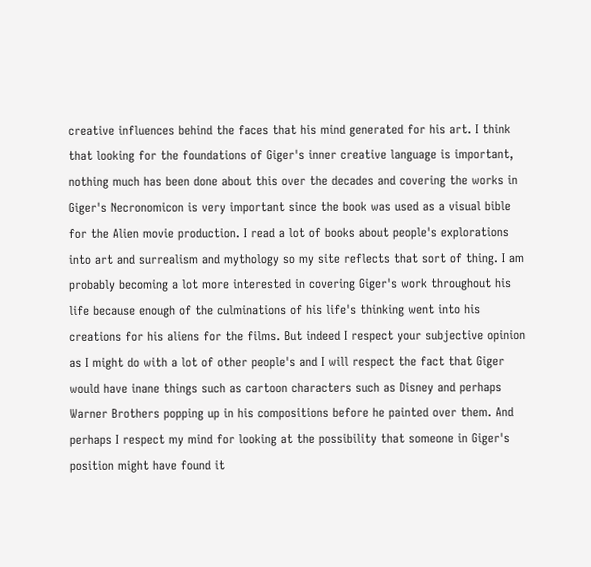creative influences behind the faces that his mind generated for his art. I think that looking for the foundations of Giger's inner creative language is important, nothing much has been done about this over the decades and covering the works in Giger's Necronomicon is very important since the book was used as a visual bible for the Alien movie production. I read a lot of books about people's explorations into art and surrealism and mythology so my site reflects that sort of thing. I am probably becoming a lot more interested in covering Giger's work throughout his life because enough of the culminations of his life's thinking went into his creations for his aliens for the films. But indeed I respect your subjective opinion as I might do with a lot of other people's and I will respect the fact that Giger would have inane things such as cartoon characters such as Disney and perhaps Warner Brothers popping up in his compositions before he painted over them. And perhaps I respect my mind for looking at the possibility that someone in Giger's position might have found it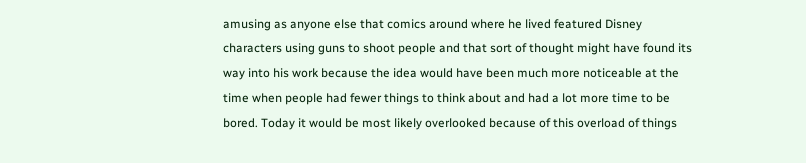amusing as anyone else that comics around where he lived featured Disney characters using guns to shoot people and that sort of thought might have found its way into his work because the idea would have been much more noticeable at the time when people had fewer things to think about and had a lot more time to be bored. Today it would be most likely overlooked because of this overload of things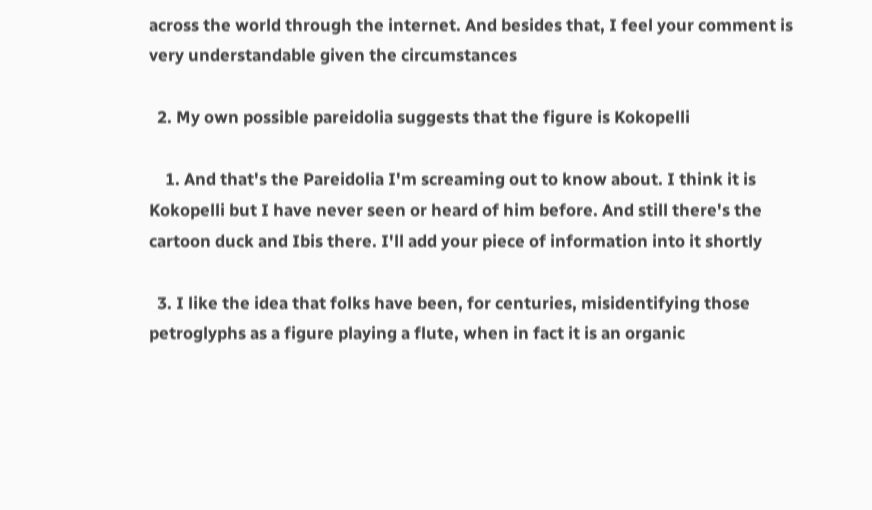across the world through the internet. And besides that, I feel your comment is very understandable given the circumstances

  2. My own possible pareidolia suggests that the figure is Kokopelli

    1. And that's the Pareidolia I'm screaming out to know about. I think it is Kokopelli but I have never seen or heard of him before. And still there's the cartoon duck and Ibis there. I'll add your piece of information into it shortly

  3. I like the idea that folks have been, for centuries, misidentifying those petroglyphs as a figure playing a flute, when in fact it is an organic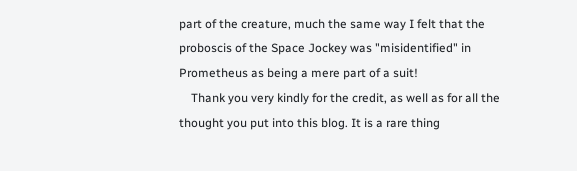part of the creature, much the same way I felt that the proboscis of the Space Jockey was "misidentified" in Prometheus as being a mere part of a suit!
    Thank you very kindly for the credit, as well as for all the thought you put into this blog. It is a rare thing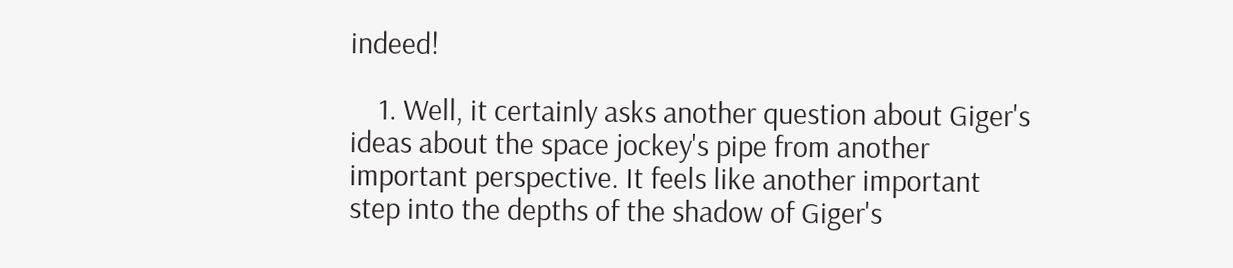indeed!

    1. Well, it certainly asks another question about Giger's ideas about the space jockey's pipe from another important perspective. It feels like another important step into the depths of the shadow of Giger's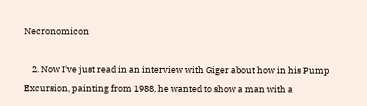Necronomicon

    2. Now I've just read in an interview with Giger about how in his Pump Excursion, painting from 1988, he wanted to show a man with a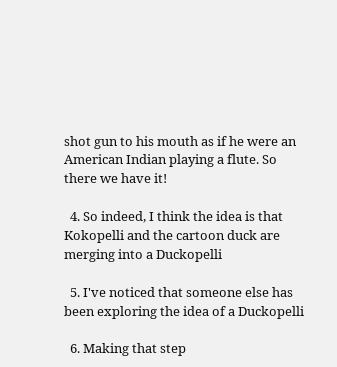shot gun to his mouth as if he were an American Indian playing a flute. So there we have it!

  4. So indeed, I think the idea is that Kokopelli and the cartoon duck are merging into a Duckopelli

  5. I've noticed that someone else has been exploring the idea of a Duckopelli

  6. Making that step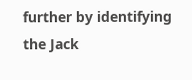further by identifying the Jack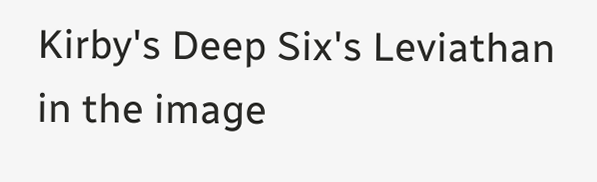Kirby's Deep Six's Leviathan in the image